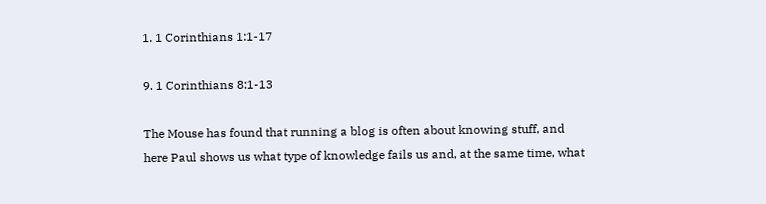1. 1 Corinthians 1:1-17

9. 1 Corinthians 8:1-13

The Mouse has found that running a blog is often about knowing stuff, and here Paul shows us what type of knowledge fails us and, at the same time, what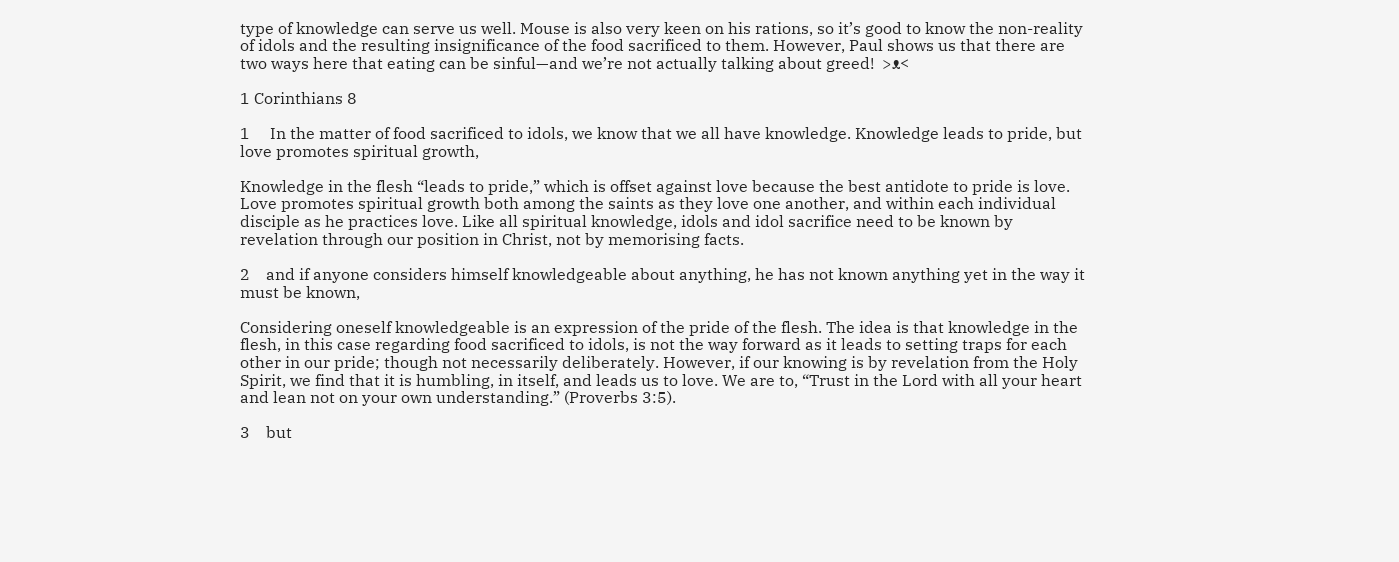type of knowledge can serve us well. Mouse is also very keen on his rations, so it’s good to know the non-reality of idols and the resulting insignificance of the food sacrificed to them. However, Paul shows us that there are two ways here that eating can be sinful—and we’re not actually talking about greed!  >ᴥ<

1 Corinthians 8

1     In the matter of food sacrificed to idols, we know that we all have knowledge. Knowledge leads to pride, but love promotes spiritual growth,

Knowledge in the flesh “leads to pride,” which is offset against love because the best antidote to pride is love. Love promotes spiritual growth both among the saints as they love one another, and within each individual disciple as he practices love. Like all spiritual knowledge, idols and idol sacrifice need to be known by revelation through our position in Christ, not by memorising facts.

2    and if anyone considers himself knowledgeable about anything, he has not known anything yet in the way it must be known,

Considering oneself knowledgeable is an expression of the pride of the flesh. The idea is that knowledge in the flesh, in this case regarding food sacrificed to idols, is not the way forward as it leads to setting traps for each other in our pride; though not necessarily deliberately. However, if our knowing is by revelation from the Holy Spirit, we find that it is humbling, in itself, and leads us to love. We are to, “Trust in the Lord with all your heart and lean not on your own understanding.” (Proverbs 3:5).

3    but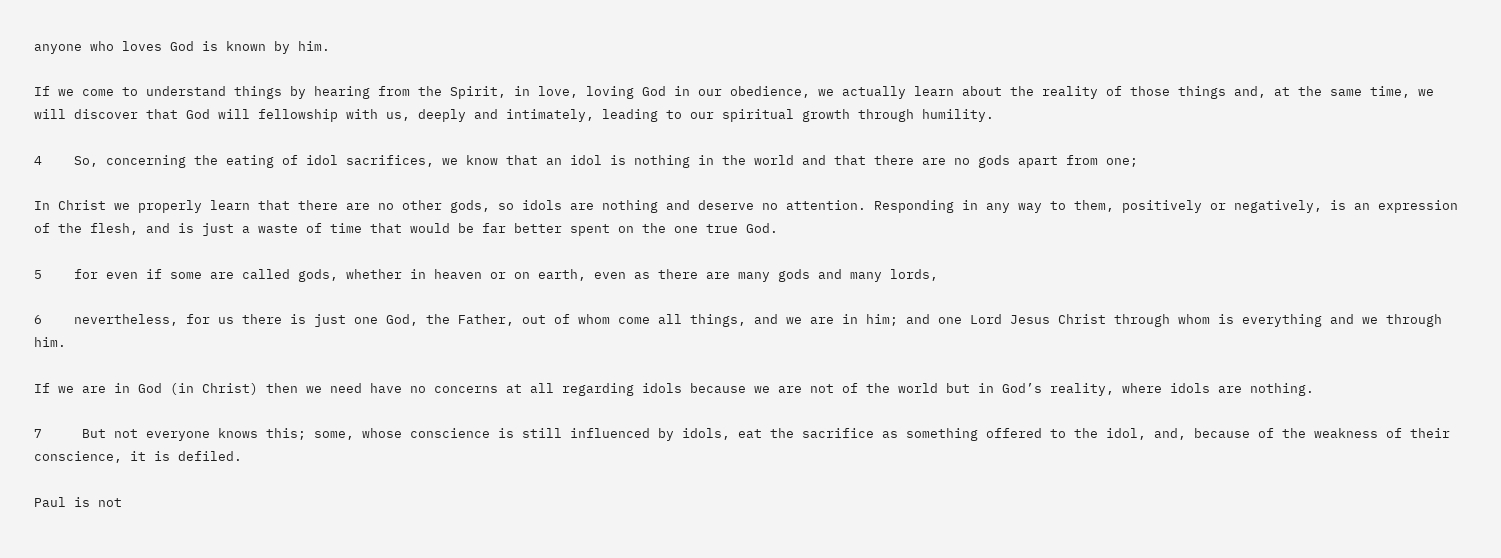anyone who loves God is known by him.

If we come to understand things by hearing from the Spirit, in love, loving God in our obedience, we actually learn about the reality of those things and, at the same time, we will discover that God will fellowship with us, deeply and intimately, leading to our spiritual growth through humility.

4    So, concerning the eating of idol sacrifices, we know that an idol is nothing in the world and that there are no gods apart from one;

In Christ we properly learn that there are no other gods, so idols are nothing and deserve no attention. Responding in any way to them, positively or negatively, is an expression of the flesh, and is just a waste of time that would be far better spent on the one true God.

5    for even if some are called gods, whether in heaven or on earth, even as there are many gods and many lords,

6    nevertheless, for us there is just one God, the Father, out of whom come all things, and we are in him; and one Lord Jesus Christ through whom is everything and we through him.

If we are in God (in Christ) then we need have no concerns at all regarding idols because we are not of the world but in God’s reality, where idols are nothing.

7     But not everyone knows this; some, whose conscience is still influenced by idols, eat the sacrifice as something offered to the idol, and, because of the weakness of their conscience, it is defiled.

Paul is not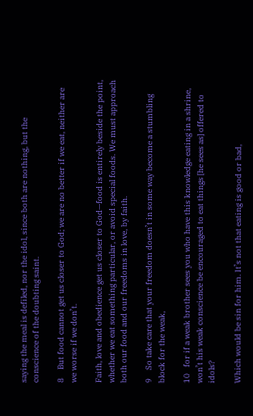saying the meal is defiled, nor the idol, since both are nothing, but the conscience of the doubting saint.

8    But food cannot get us closer to God; we are no better if we eat, neither are we worse if we don’t.

Faith, love and obedience get us closer to God—food is entirely beside the point, whether we eat something particular, or avoid special foods. We must approach both our food and our freedoms in love, by faith.

9    So take care that your freedom doesn’t in some way become a stumbling block for the weak,

10   for if a weak brother sees you who have this knowledge eating in a shrine, won’t his weak conscience be encouraged to eat things [he sees as] offered to idols?

Which would be sin for him. It’s not that eating is good or bad,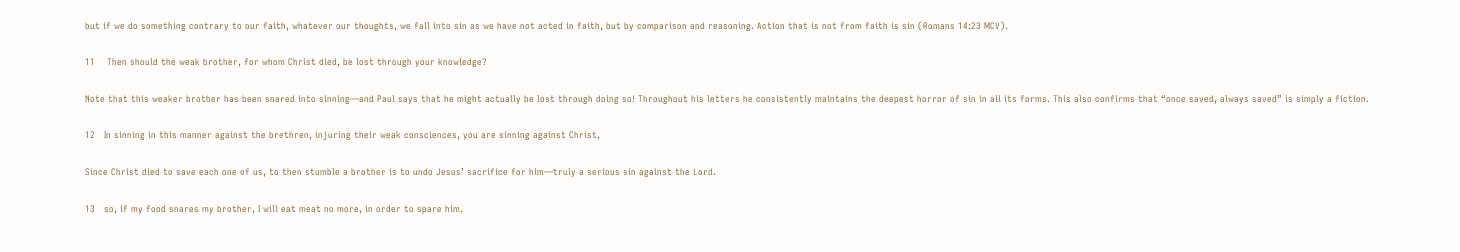but if we do something contrary to our faith, whatever our thoughts, we fall into sin as we have not acted in faith, but by comparison and reasoning. Action that is not from faith is sin (Romans 14:23 MCV).

11    Then should the weak brother, for whom Christ died, be lost through your knowledge?

Note that this weaker brother has been snared into sinning—and Paul says that he might actually be lost through doing so! Throughout his letters he consistently maintains the deepest horror of sin in all its forms. This also confirms that “once saved, always saved” is simply a fiction.

12   In sinning in this manner against the brethren, injuring their weak consciences, you are sinning against Christ,

Since Christ died to save each one of us, to then stumble a brother is to undo Jesus’ sacrifice for him—truly a serious sin against the Lord.

13   so, if my food snares my brother, I will eat meat no more, in order to spare him.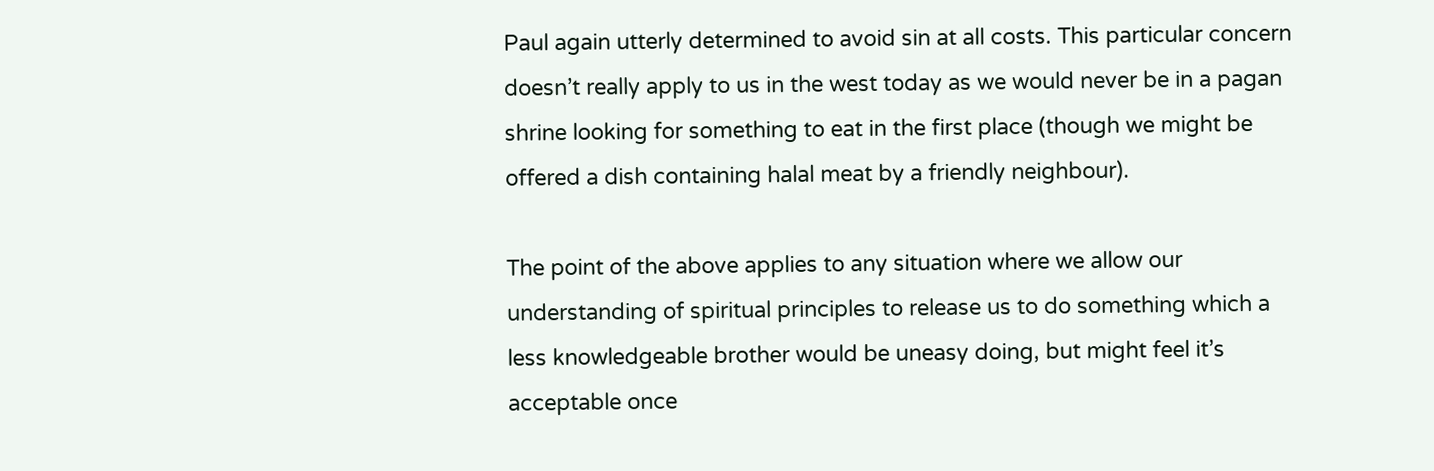Paul again utterly determined to avoid sin at all costs. This particular concern doesn’t really apply to us in the west today as we would never be in a pagan shrine looking for something to eat in the first place (though we might be offered a dish containing halal meat by a friendly neighbour).

The point of the above applies to any situation where we allow our understanding of spiritual principles to release us to do something which a less knowledgeable brother would be uneasy doing, but might feel it’s acceptable once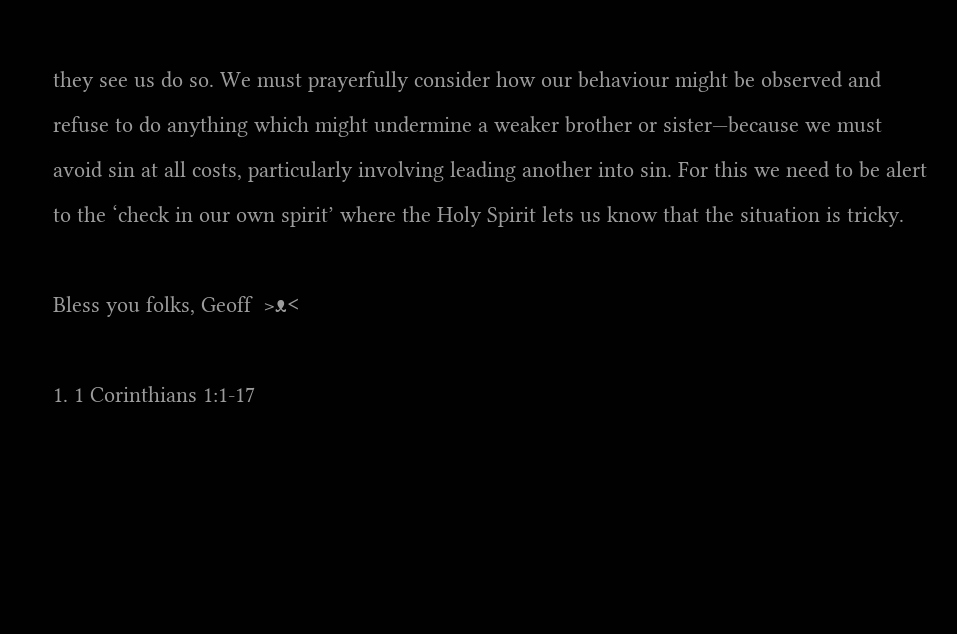they see us do so. We must prayerfully consider how our behaviour might be observed and refuse to do anything which might undermine a weaker brother or sister—because we must avoid sin at all costs, particularly involving leading another into sin. For this we need to be alert to the ‘check in our own spirit’ where the Holy Spirit lets us know that the situation is tricky.

Bless you folks, Geoff  >ᴥ<

1. 1 Corinthians 1:1-17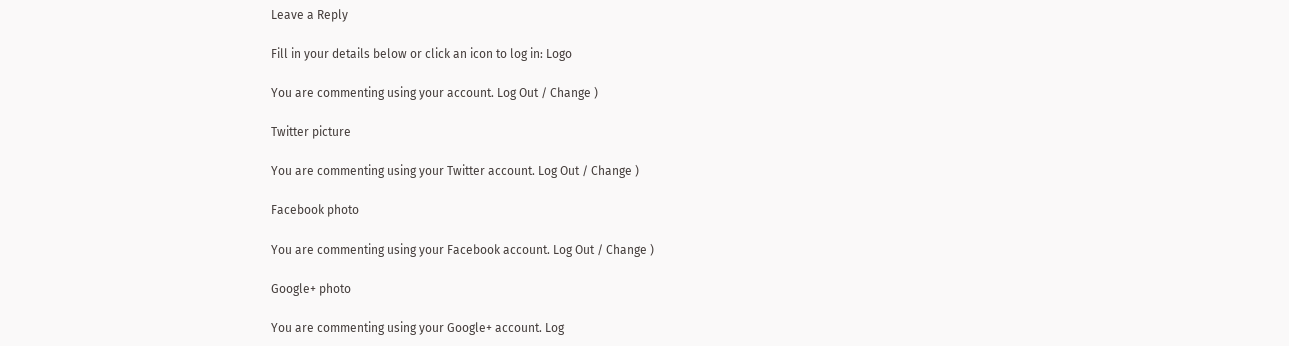Leave a Reply

Fill in your details below or click an icon to log in: Logo

You are commenting using your account. Log Out / Change )

Twitter picture

You are commenting using your Twitter account. Log Out / Change )

Facebook photo

You are commenting using your Facebook account. Log Out / Change )

Google+ photo

You are commenting using your Google+ account. Log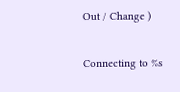Out / Change )

Connecting to %s